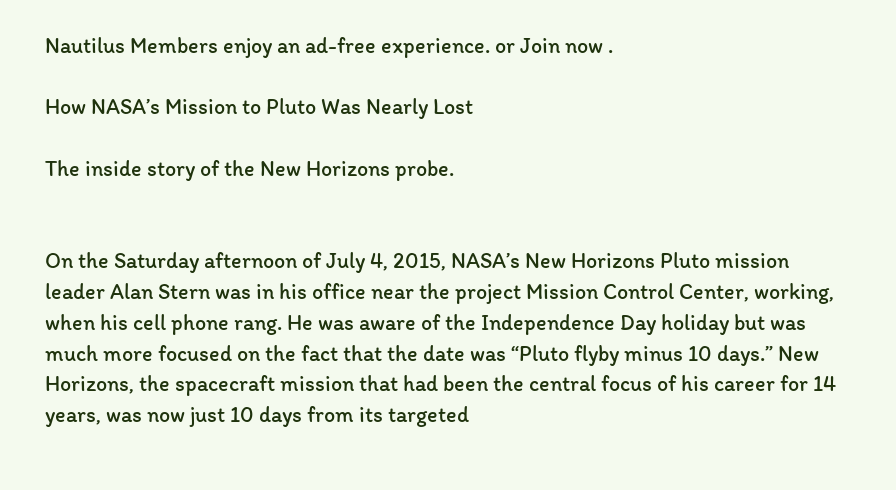Nautilus Members enjoy an ad-free experience. or Join now .

How NASA’s Mission to Pluto Was Nearly Lost

The inside story of the New Horizons probe.


On the Saturday afternoon of July 4, 2015, NASA’s New Horizons Pluto mission leader Alan Stern was in his office near the project Mission Control Center, working, when his cell phone rang. He was aware of the Independence Day holiday but was much more focused on the fact that the date was “Pluto flyby minus 10 days.” New Horizons, the spacecraft mission that had been the central focus of his career for 14 years, was now just 10 days from its targeted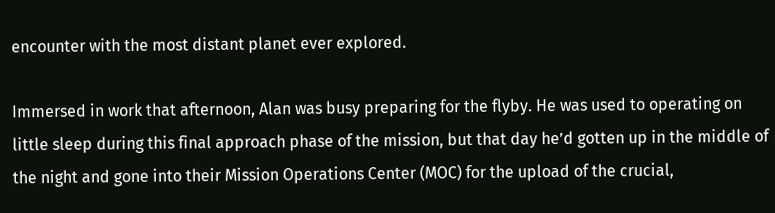encounter with the most distant planet ever explored.

Immersed in work that afternoon, Alan was busy preparing for the flyby. He was used to operating on little sleep during this final approach phase of the mission, but that day he’d gotten up in the middle of the night and gone into their Mission Operations Center (MOC) for the upload of the crucial,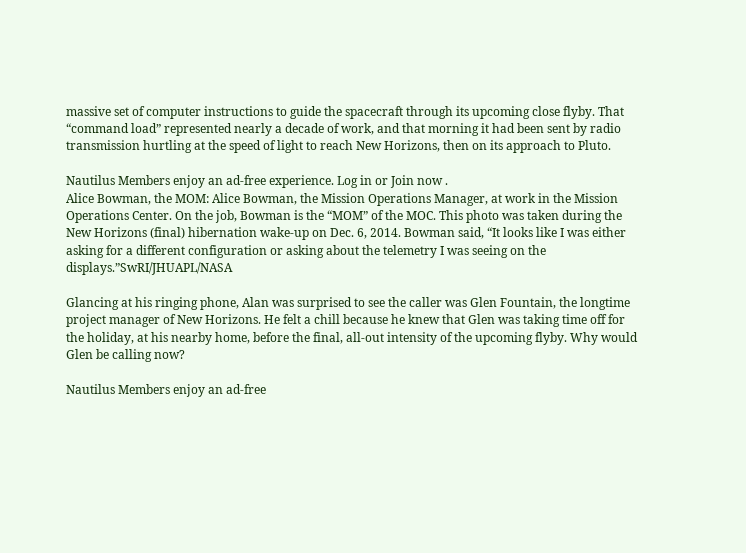massive set of computer instructions to guide the spacecraft through its upcoming close flyby. That “command load” represented nearly a decade of work, and that morning it had been sent by radio transmission hurtling at the speed of light to reach New Horizons, then on its approach to Pluto.

Nautilus Members enjoy an ad-free experience. Log in or Join now .
Alice Bowman, the MOM: Alice Bowman, the Mission Operations Manager, at work in the Mission Operations Center. On the job, Bowman is the “MOM” of the MOC. This photo was taken during the New Horizons (final) hibernation wake-up on Dec. 6, 2014. Bowman said, “It looks like I was either asking for a different configuration or asking about the telemetry I was seeing on the displays.”SwRI/JHUAPL/NASA

Glancing at his ringing phone, Alan was surprised to see the caller was Glen Fountain, the longtime project manager of New Horizons. He felt a chill because he knew that Glen was taking time off for the holiday, at his nearby home, before the final, all-out intensity of the upcoming flyby. Why would Glen be calling now?

Nautilus Members enjoy an ad-free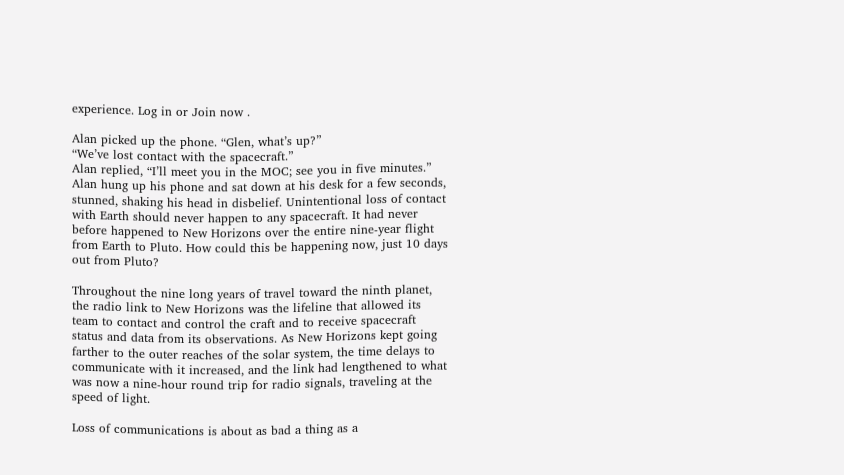experience. Log in or Join now .

Alan picked up the phone. “Glen, what’s up?”
“We’ve lost contact with the spacecraft.”
Alan replied, “I’ll meet you in the MOC; see you in five minutes.” Alan hung up his phone and sat down at his desk for a few seconds, stunned, shaking his head in disbelief. Unintentional loss of contact with Earth should never happen to any spacecraft. It had never before happened to New Horizons over the entire nine-year flight from Earth to Pluto. How could this be happening now, just 10 days out from Pluto?

Throughout the nine long years of travel toward the ninth planet, the radio link to New Horizons was the lifeline that allowed its team to contact and control the craft and to receive spacecraft status and data from its observations. As New Horizons kept going farther to the outer reaches of the solar system, the time delays to communicate with it increased, and the link had lengthened to what was now a nine-hour round trip for radio signals, traveling at the speed of light.

Loss of communications is about as bad a thing as a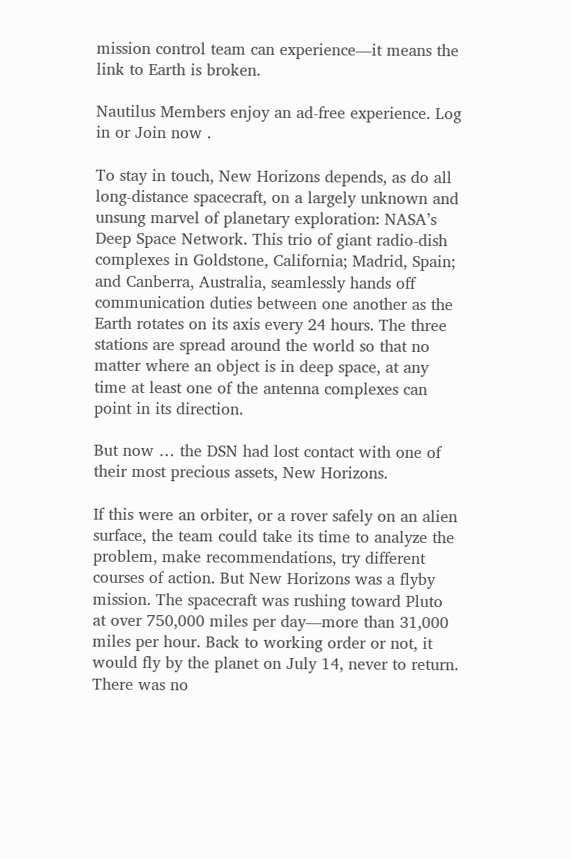mission control team can experience—it means the link to Earth is broken.

Nautilus Members enjoy an ad-free experience. Log in or Join now .

To stay in touch, New Horizons depends, as do all long-distance spacecraft, on a largely unknown and unsung marvel of planetary exploration: NASA’s Deep Space Network. This trio of giant radio-dish complexes in Goldstone, California; Madrid, Spain; and Canberra, Australia, seamlessly hands off communication duties between one another as the Earth rotates on its axis every 24 hours. The three stations are spread around the world so that no matter where an object is in deep space, at any time at least one of the antenna complexes can point in its direction.

But now … the DSN had lost contact with one of their most precious assets, New Horizons.

If this were an orbiter, or a rover safely on an alien surface, the team could take its time to analyze the problem, make recommendations, try different courses of action. But New Horizons was a flyby mission. The spacecraft was rushing toward Pluto at over 750,000 miles per day—more than 31,000 miles per hour. Back to working order or not, it would fly by the planet on July 14, never to return. There was no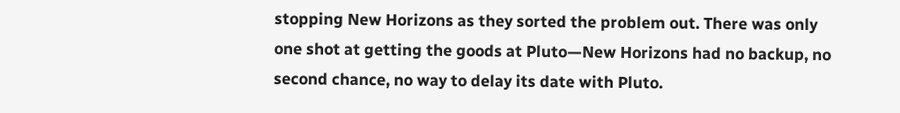stopping New Horizons as they sorted the problem out. There was only one shot at getting the goods at Pluto—New Horizons had no backup, no second chance, no way to delay its date with Pluto.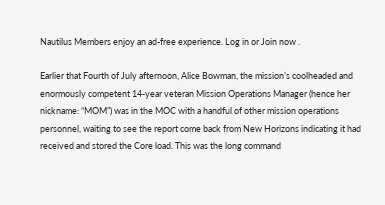Nautilus Members enjoy an ad-free experience. Log in or Join now .

Earlier that Fourth of July afternoon, Alice Bowman, the mission’s coolheaded and enormously competent 14-year veteran Mission Operations Manager (hence her nickname: “MOM”) was in the MOC with a handful of other mission operations personnel, waiting to see the report come back from New Horizons indicating it had received and stored the Core load. This was the long command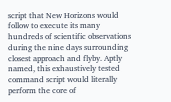script that New Horizons would follow to execute its many hundreds of scientific observations during the nine days surrounding closest approach and flyby. Aptly named, this exhaustively tested command script would literally perform the core of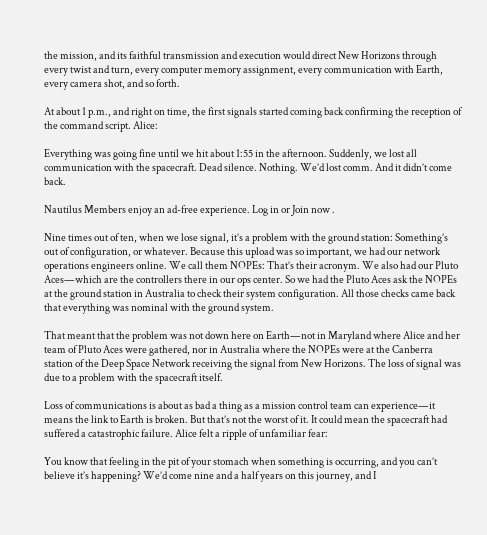the mission, and its faithful transmission and execution would direct New Horizons through every twist and turn, every computer memory assignment, every communication with Earth, every camera shot, and so forth.

At about 1 p.m., and right on time, the first signals started coming back confirming the reception of the command script. Alice:

Everything was going fine until we hit about 1:55 in the afternoon. Suddenly, we lost all communication with the spacecraft. Dead silence. Nothing. We’d lost comm. And it didn’t come back.

Nautilus Members enjoy an ad-free experience. Log in or Join now .

Nine times out of ten, when we lose signal, it’s a problem with the ground station: Something’s out of configuration, or whatever. Because this upload was so important, we had our network operations engineers online. We call them NOPEs: That’s their acronym. We also had our Pluto Aces—which are the controllers there in our ops center. So we had the Pluto Aces ask the NOPEs at the ground station in Australia to check their system configuration. All those checks came back that everything was nominal with the ground system.

That meant that the problem was not down here on Earth—not in Maryland where Alice and her team of Pluto Aces were gathered, nor in Australia where the NOPEs were at the Canberra station of the Deep Space Network receiving the signal from New Horizons. The loss of signal was due to a problem with the spacecraft itself.

Loss of communications is about as bad a thing as a mission control team can experience—it means the link to Earth is broken. But that’s not the worst of it. It could mean the spacecraft had suffered a catastrophic failure. Alice felt a ripple of unfamiliar fear:

You know that feeling in the pit of your stomach when something is occurring, and you can’t believe it’s happening? We’d come nine and a half years on this journey, and I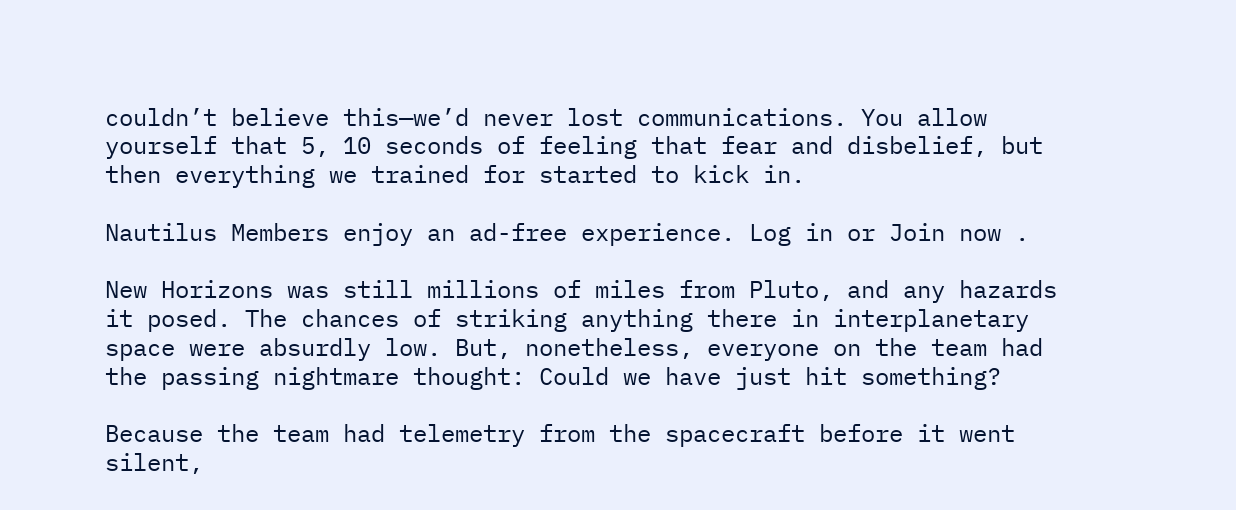couldn’t believe this—we’d never lost communications. You allow yourself that 5, 10 seconds of feeling that fear and disbelief, but then everything we trained for started to kick in.

Nautilus Members enjoy an ad-free experience. Log in or Join now .

New Horizons was still millions of miles from Pluto, and any hazards it posed. The chances of striking anything there in interplanetary space were absurdly low. But, nonetheless, everyone on the team had the passing nightmare thought: Could we have just hit something?

Because the team had telemetry from the spacecraft before it went silent,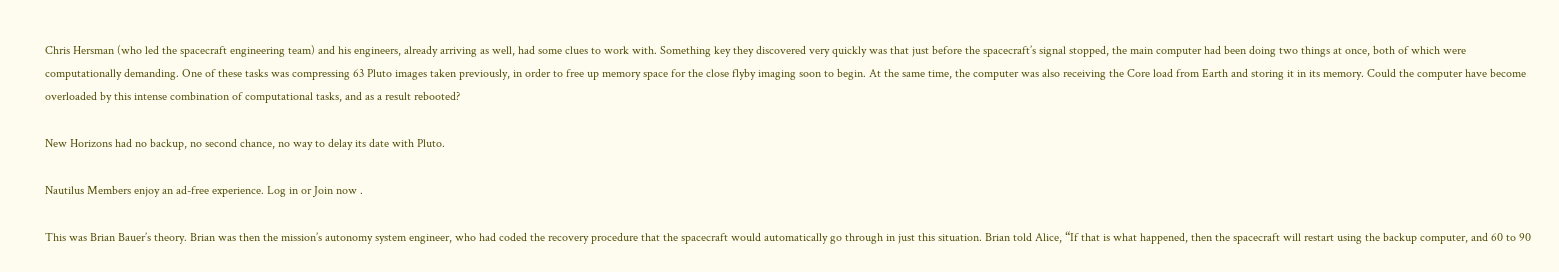Chris Hersman (who led the spacecraft engineering team) and his engineers, already arriving as well, had some clues to work with. Something key they discovered very quickly was that just before the spacecraft’s signal stopped, the main computer had been doing two things at once, both of which were computationally demanding. One of these tasks was compressing 63 Pluto images taken previously, in order to free up memory space for the close flyby imaging soon to begin. At the same time, the computer was also receiving the Core load from Earth and storing it in its memory. Could the computer have become overloaded by this intense combination of computational tasks, and as a result rebooted?

New Horizons had no backup, no second chance, no way to delay its date with Pluto.

Nautilus Members enjoy an ad-free experience. Log in or Join now .

This was Brian Bauer’s theory. Brian was then the mission’s autonomy system engineer, who had coded the recovery procedure that the spacecraft would automatically go through in just this situation. Brian told Alice, “If that is what happened, then the spacecraft will restart using the backup computer, and 60 to 90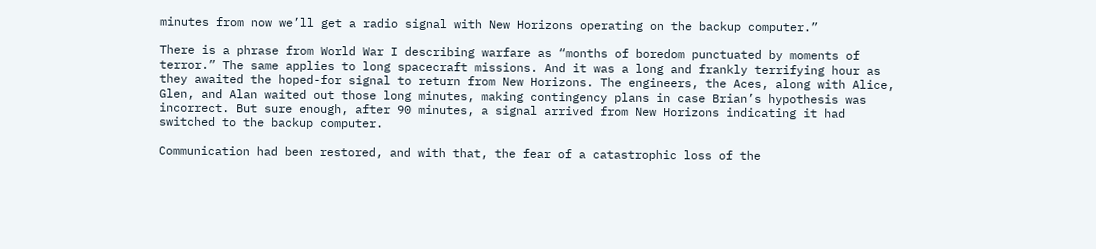minutes from now we’ll get a radio signal with New Horizons operating on the backup computer.”

There is a phrase from World War I describing warfare as “months of boredom punctuated by moments of terror.” The same applies to long spacecraft missions. And it was a long and frankly terrifying hour as they awaited the hoped-for signal to return from New Horizons. The engineers, the Aces, along with Alice, Glen, and Alan waited out those long minutes, making contingency plans in case Brian’s hypothesis was incorrect. But sure enough, after 90 minutes, a signal arrived from New Horizons indicating it had switched to the backup computer.

Communication had been restored, and with that, the fear of a catastrophic loss of the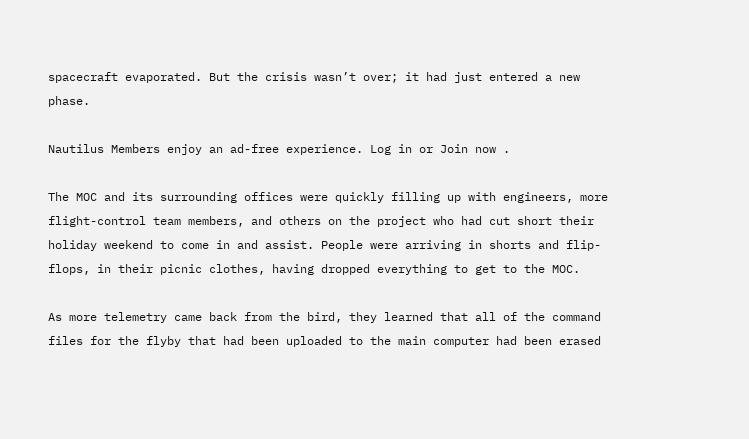spacecraft evaporated. But the crisis wasn’t over; it had just entered a new phase.

Nautilus Members enjoy an ad-free experience. Log in or Join now .

The MOC and its surrounding offices were quickly filling up with engineers, more flight-control team members, and others on the project who had cut short their holiday weekend to come in and assist. People were arriving in shorts and flip-flops, in their picnic clothes, having dropped everything to get to the MOC.

As more telemetry came back from the bird, they learned that all of the command files for the flyby that had been uploaded to the main computer had been erased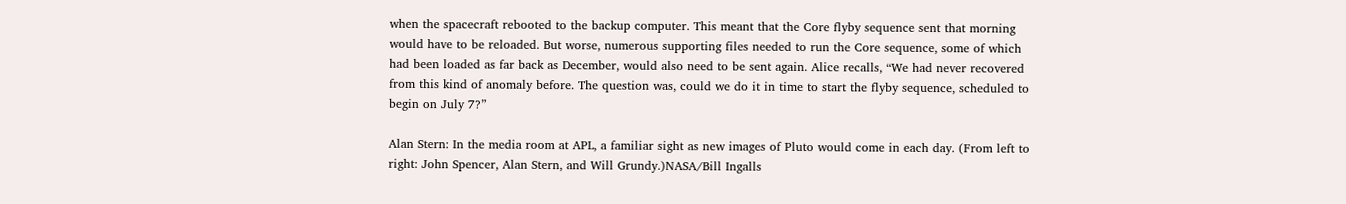when the spacecraft rebooted to the backup computer. This meant that the Core flyby sequence sent that morning would have to be reloaded. But worse, numerous supporting files needed to run the Core sequence, some of which had been loaded as far back as December, would also need to be sent again. Alice recalls, “We had never recovered from this kind of anomaly before. The question was, could we do it in time to start the flyby sequence, scheduled to begin on July 7?”

Alan Stern: In the media room at APL, a familiar sight as new images of Pluto would come in each day. (From left to right: John Spencer, Alan Stern, and Will Grundy.)NASA/Bill Ingalls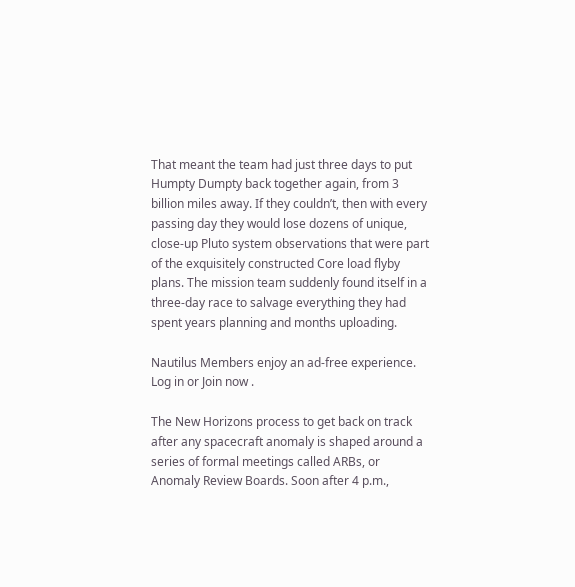That meant the team had just three days to put Humpty Dumpty back together again, from 3 billion miles away. If they couldn’t, then with every passing day they would lose dozens of unique, close-up Pluto system observations that were part of the exquisitely constructed Core load flyby plans. The mission team suddenly found itself in a three-day race to salvage everything they had spent years planning and months uploading.

Nautilus Members enjoy an ad-free experience. Log in or Join now .

The New Horizons process to get back on track after any spacecraft anomaly is shaped around a series of formal meetings called ARBs, or Anomaly Review Boards. Soon after 4 p.m.,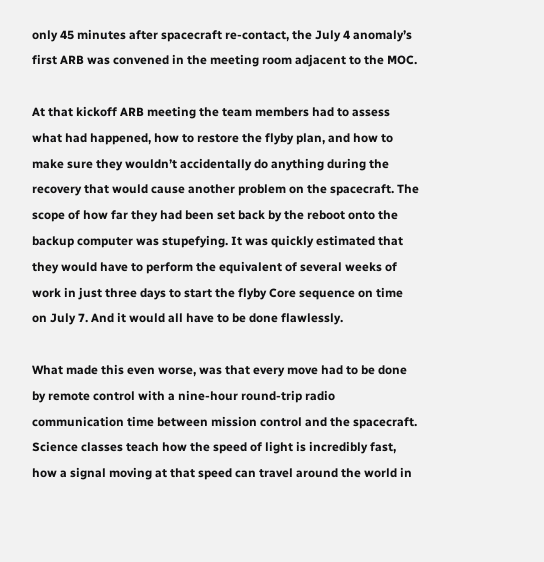only 45 minutes after spacecraft re-contact, the July 4 anomaly’s first ARB was convened in the meeting room adjacent to the MOC.

At that kickoff ARB meeting the team members had to assess what had happened, how to restore the flyby plan, and how to make sure they wouldn’t accidentally do anything during the recovery that would cause another problem on the spacecraft. The scope of how far they had been set back by the reboot onto the backup computer was stupefying. It was quickly estimated that they would have to perform the equivalent of several weeks of work in just three days to start the flyby Core sequence on time on July 7. And it would all have to be done flawlessly.

What made this even worse, was that every move had to be done by remote control with a nine-hour round-trip radio communication time between mission control and the spacecraft. Science classes teach how the speed of light is incredibly fast, how a signal moving at that speed can travel around the world in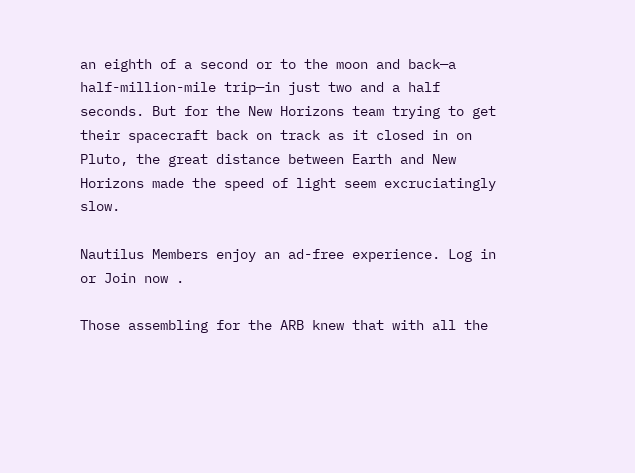an eighth of a second or to the moon and back—a half-million-mile trip—in just two and a half seconds. But for the New Horizons team trying to get their spacecraft back on track as it closed in on Pluto, the great distance between Earth and New Horizons made the speed of light seem excruciatingly slow.

Nautilus Members enjoy an ad-free experience. Log in or Join now .

Those assembling for the ARB knew that with all the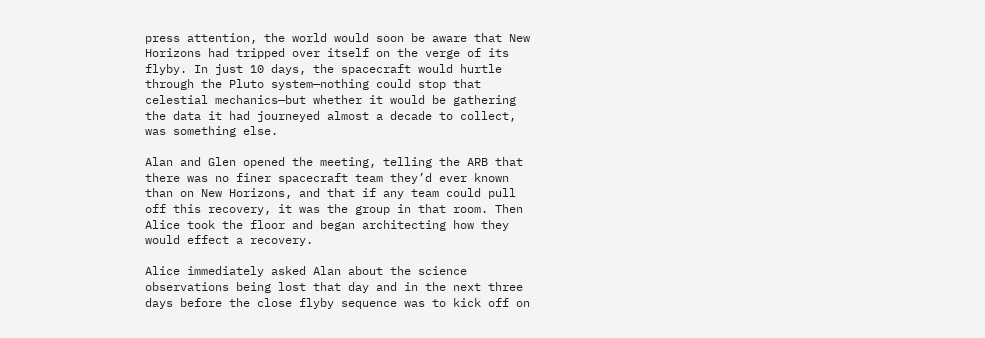press attention, the world would soon be aware that New Horizons had tripped over itself on the verge of its flyby. In just 10 days, the spacecraft would hurtle through the Pluto system—nothing could stop that celestial mechanics—but whether it would be gathering the data it had journeyed almost a decade to collect, was something else.

Alan and Glen opened the meeting, telling the ARB that there was no finer spacecraft team they’d ever known than on New Horizons, and that if any team could pull off this recovery, it was the group in that room. Then Alice took the floor and began architecting how they would effect a recovery.

Alice immediately asked Alan about the science observations being lost that day and in the next three days before the close flyby sequence was to kick off on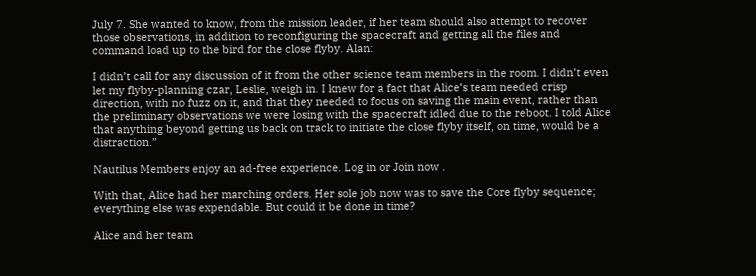July 7. She wanted to know, from the mission leader, if her team should also attempt to recover those observations, in addition to reconfiguring the spacecraft and getting all the files and command load up to the bird for the close flyby. Alan:

I didn’t call for any discussion of it from the other science team members in the room. I didn’t even let my flyby-planning czar, Leslie, weigh in. I knew for a fact that Alice’s team needed crisp direction, with no fuzz on it, and that they needed to focus on saving the main event, rather than the preliminary observations we were losing with the spacecraft idled due to the reboot. I told Alice that anything beyond getting us back on track to initiate the close flyby itself, on time, would be a distraction.”

Nautilus Members enjoy an ad-free experience. Log in or Join now .

With that, Alice had her marching orders. Her sole job now was to save the Core flyby sequence; everything else was expendable. But could it be done in time?

Alice and her team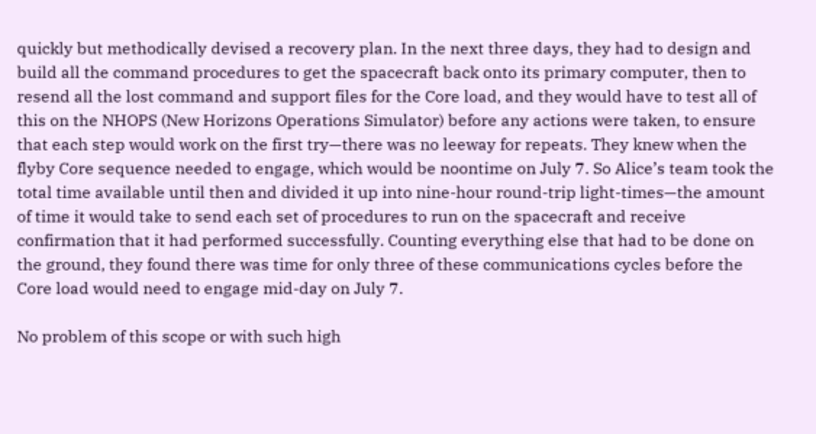quickly but methodically devised a recovery plan. In the next three days, they had to design and build all the command procedures to get the spacecraft back onto its primary computer, then to resend all the lost command and support files for the Core load, and they would have to test all of this on the NHOPS (New Horizons Operations Simulator) before any actions were taken, to ensure that each step would work on the first try—there was no leeway for repeats. They knew when the flyby Core sequence needed to engage, which would be noontime on July 7. So Alice’s team took the total time available until then and divided it up into nine-hour round-trip light-times—the amount of time it would take to send each set of procedures to run on the spacecraft and receive confirmation that it had performed successfully. Counting everything else that had to be done on the ground, they found there was time for only three of these communications cycles before the Core load would need to engage mid-day on July 7.

No problem of this scope or with such high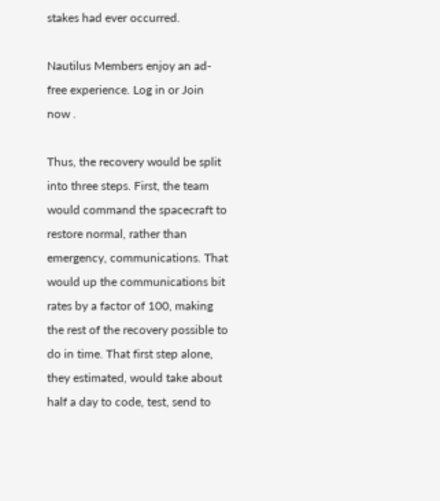stakes had ever occurred.

Nautilus Members enjoy an ad-free experience. Log in or Join now .

Thus, the recovery would be split into three steps. First, the team would command the spacecraft to restore normal, rather than emergency, communications. That would up the communications bit rates by a factor of 100, making the rest of the recovery possible to do in time. That first step alone, they estimated, would take about half a day to code, test, send to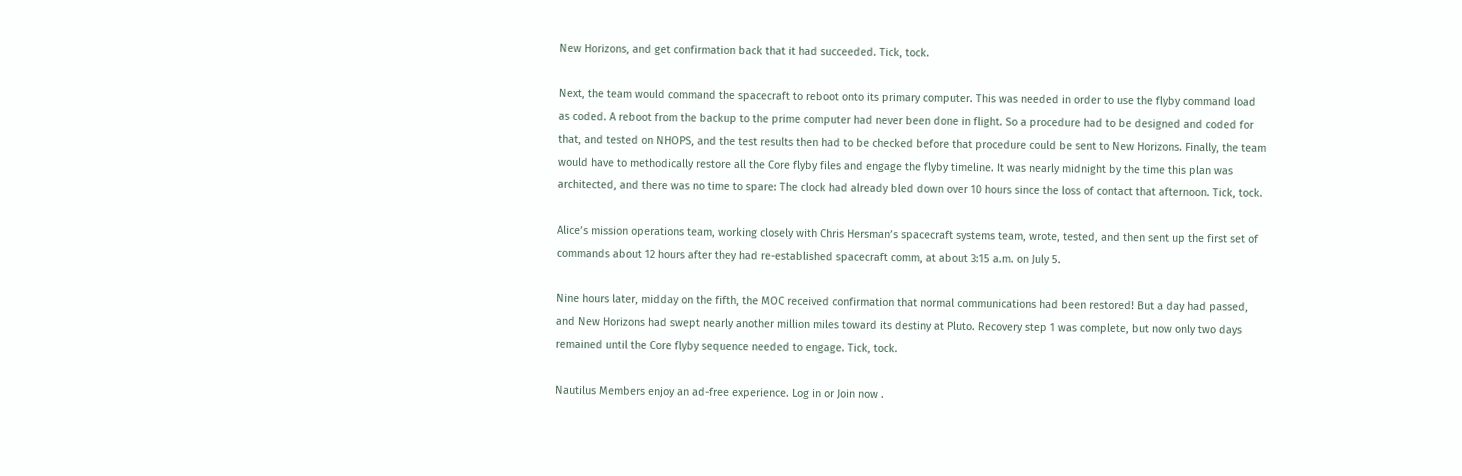New Horizons, and get confirmation back that it had succeeded. Tick, tock.

Next, the team would command the spacecraft to reboot onto its primary computer. This was needed in order to use the flyby command load as coded. A reboot from the backup to the prime computer had never been done in flight. So a procedure had to be designed and coded for that, and tested on NHOPS, and the test results then had to be checked before that procedure could be sent to New Horizons. Finally, the team would have to methodically restore all the Core flyby files and engage the flyby timeline. It was nearly midnight by the time this plan was architected, and there was no time to spare: The clock had already bled down over 10 hours since the loss of contact that afternoon. Tick, tock.

Alice’s mission operations team, working closely with Chris Hersman’s spacecraft systems team, wrote, tested, and then sent up the first set of commands about 12 hours after they had re-established spacecraft comm, at about 3:15 a.m. on July 5.

Nine hours later, midday on the fifth, the MOC received confirmation that normal communications had been restored! But a day had passed, and New Horizons had swept nearly another million miles toward its destiny at Pluto. Recovery step 1 was complete, but now only two days remained until the Core flyby sequence needed to engage. Tick, tock.

Nautilus Members enjoy an ad-free experience. Log in or Join now .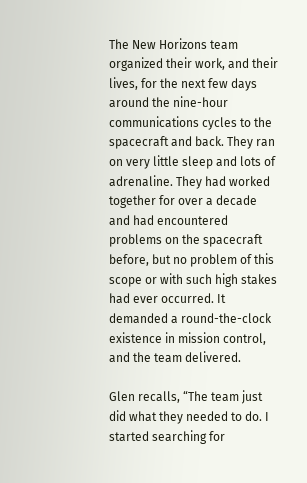The New Horizons team organized their work, and their lives, for the next few days around the nine-hour communications cycles to the spacecraft and back. They ran on very little sleep and lots of adrenaline. They had worked together for over a decade and had encountered problems on the spacecraft before, but no problem of this scope or with such high stakes had ever occurred. It demanded a round-the-clock existence in mission control, and the team delivered.

Glen recalls, “The team just did what they needed to do. I started searching for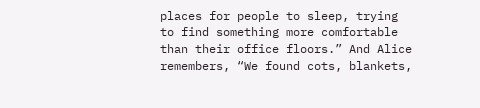places for people to sleep, trying to find something more comfortable than their office floors.” And Alice remembers, “We found cots, blankets,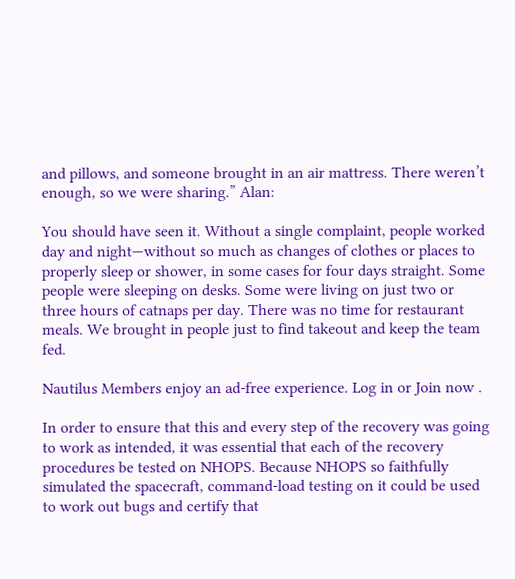and pillows, and someone brought in an air mattress. There weren’t enough, so we were sharing.” Alan:

You should have seen it. Without a single complaint, people worked day and night—without so much as changes of clothes or places to properly sleep or shower, in some cases for four days straight. Some people were sleeping on desks. Some were living on just two or three hours of catnaps per day. There was no time for restaurant meals. We brought in people just to find takeout and keep the team fed.

Nautilus Members enjoy an ad-free experience. Log in or Join now .

In order to ensure that this and every step of the recovery was going to work as intended, it was essential that each of the recovery procedures be tested on NHOPS. Because NHOPS so faithfully simulated the spacecraft, command-load testing on it could be used to work out bugs and certify that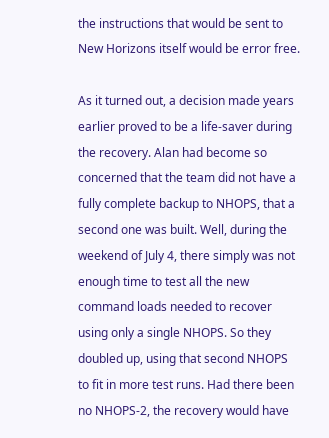the instructions that would be sent to New Horizons itself would be error free.

As it turned out, a decision made years earlier proved to be a life-saver during the recovery. Alan had become so concerned that the team did not have a fully complete backup to NHOPS, that a second one was built. Well, during the weekend of July 4, there simply was not enough time to test all the new command loads needed to recover using only a single NHOPS. So they doubled up, using that second NHOPS to fit in more test runs. Had there been no NHOPS-2, the recovery would have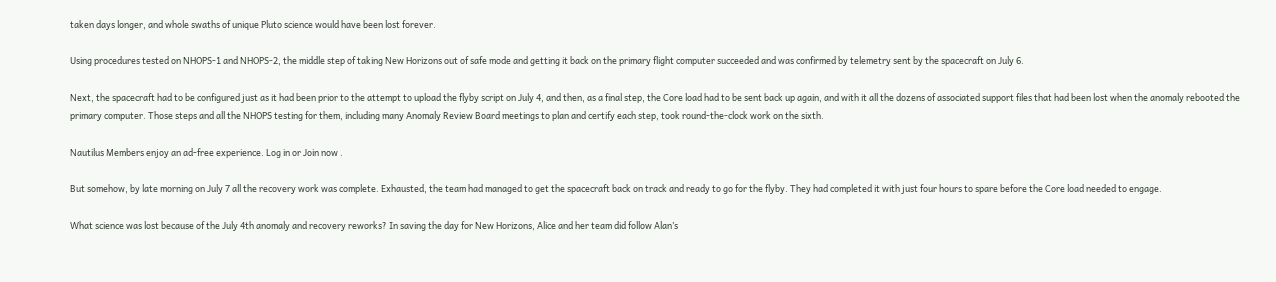taken days longer, and whole swaths of unique Pluto science would have been lost forever.

Using procedures tested on NHOPS-1 and NHOPS-2, the middle step of taking New Horizons out of safe mode and getting it back on the primary flight computer succeeded and was confirmed by telemetry sent by the spacecraft on July 6.

Next, the spacecraft had to be configured just as it had been prior to the attempt to upload the flyby script on July 4, and then, as a final step, the Core load had to be sent back up again, and with it all the dozens of associated support files that had been lost when the anomaly rebooted the primary computer. Those steps and all the NHOPS testing for them, including many Anomaly Review Board meetings to plan and certify each step, took round-the-clock work on the sixth.

Nautilus Members enjoy an ad-free experience. Log in or Join now .

But somehow, by late morning on July 7 all the recovery work was complete. Exhausted, the team had managed to get the spacecraft back on track and ready to go for the flyby. They had completed it with just four hours to spare before the Core load needed to engage.

What science was lost because of the July 4th anomaly and recovery reworks? In saving the day for New Horizons, Alice and her team did follow Alan’s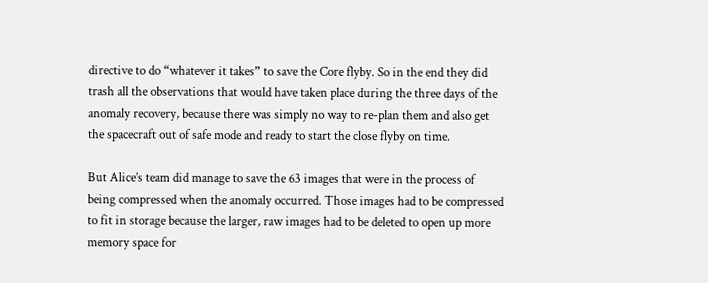directive to do “whatever it takes” to save the Core flyby. So in the end they did trash all the observations that would have taken place during the three days of the anomaly recovery, because there was simply no way to re-plan them and also get the spacecraft out of safe mode and ready to start the close flyby on time.

But Alice’s team did manage to save the 63 images that were in the process of being compressed when the anomaly occurred. Those images had to be compressed to fit in storage because the larger, raw images had to be deleted to open up more memory space for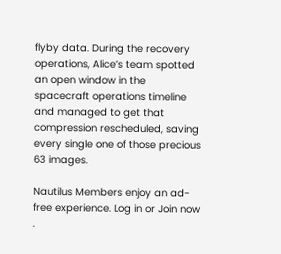flyby data. During the recovery operations, Alice’s team spotted an open window in the spacecraft operations timeline and managed to get that compression rescheduled, saving every single one of those precious 63 images.

Nautilus Members enjoy an ad-free experience. Log in or Join now .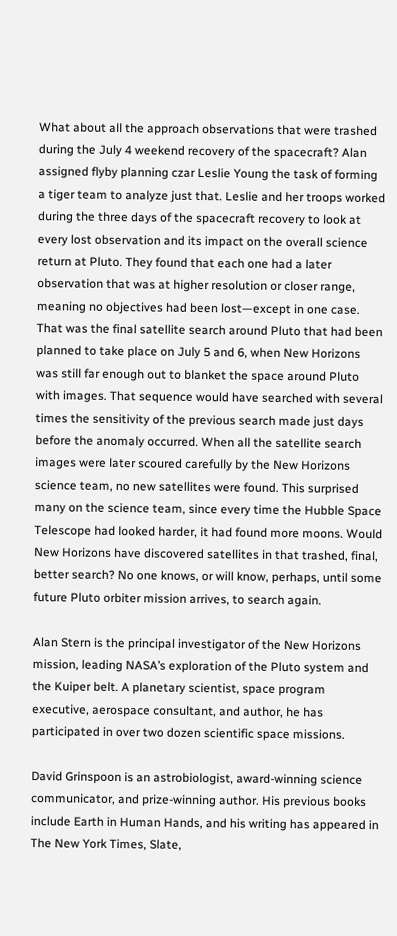What about all the approach observations that were trashed during the July 4 weekend recovery of the spacecraft? Alan assigned flyby planning czar Leslie Young the task of forming a tiger team to analyze just that. Leslie and her troops worked during the three days of the spacecraft recovery to look at every lost observation and its impact on the overall science return at Pluto. They found that each one had a later observation that was at higher resolution or closer range, meaning no objectives had been lost—except in one case. That was the final satellite search around Pluto that had been planned to take place on July 5 and 6, when New Horizons was still far enough out to blanket the space around Pluto with images. That sequence would have searched with several times the sensitivity of the previous search made just days before the anomaly occurred. When all the satellite search images were later scoured carefully by the New Horizons science team, no new satellites were found. This surprised many on the science team, since every time the Hubble Space Telescope had looked harder, it had found more moons. Would New Horizons have discovered satellites in that trashed, final, better search? No one knows, or will know, perhaps, until some future Pluto orbiter mission arrives, to search again.

Alan Stern is the principal investigator of the New Horizons mission, leading NASA’s exploration of the Pluto system and the Kuiper belt. A planetary scientist, space program executive, aerospace consultant, and author, he has participated in over two dozen scientific space missions.

David Grinspoon is an astrobiologist, award-winning science communicator, and prize-winning author. His previous books include Earth in Human Hands, and his writing has appeared in The New York Times, Slate,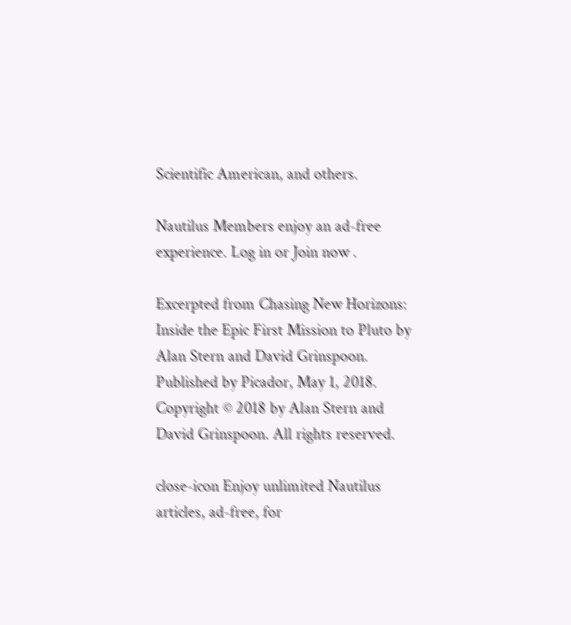Scientific American, and others.

Nautilus Members enjoy an ad-free experience. Log in or Join now .

Excerpted from Chasing New Horizons: Inside the Epic First Mission to Pluto by Alan Stern and David Grinspoon. Published by Picador, May 1, 2018. Copyright © 2018 by Alan Stern and David Grinspoon. All rights reserved.

close-icon Enjoy unlimited Nautilus articles, ad-free, for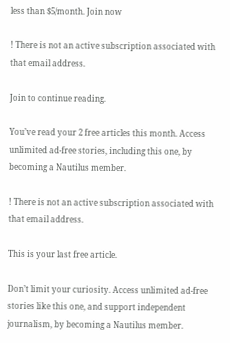less than $5/month. Join now

! There is not an active subscription associated with that email address.

Join to continue reading.

You’ve read your 2 free articles this month. Access unlimited ad-free stories, including this one, by becoming a Nautilus member.

! There is not an active subscription associated with that email address.

This is your last free article.

Don’t limit your curiosity. Access unlimited ad-free stories like this one, and support independent journalism, by becoming a Nautilus member.